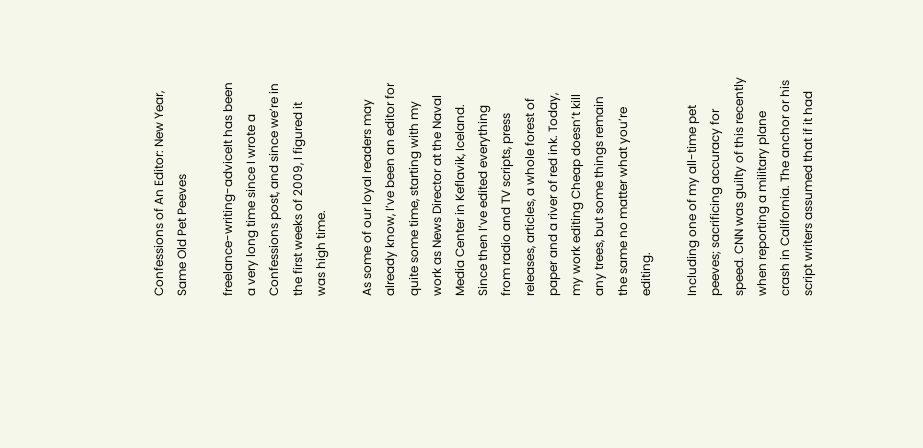Confessions of An Editor: New Year, Same Old Pet Peeves

freelance-writing-adviceIt has been a very long time since I wrote a Confessions post, and since we’re in the first weeks of 2009, I figured it was high time.

As some of our loyal readers may already know, I’ve been an editor for quite some time, starting with my work as News Director at the Naval Media Center in Keflavik, Iceland. Since then I’ve edited everything from radio and TV scripts, press releases, articles, a whole forest of paper and a river of red ink. Today, my work editing Cheap doesn’t kill any trees, but some things remain the same no matter what you’re editing.

Including one of my all-time pet peeves; sacrificing accuracy for speed. CNN was guilty of this recently when reporting a military plane crash in California. The anchor or his script writers assumed that if it had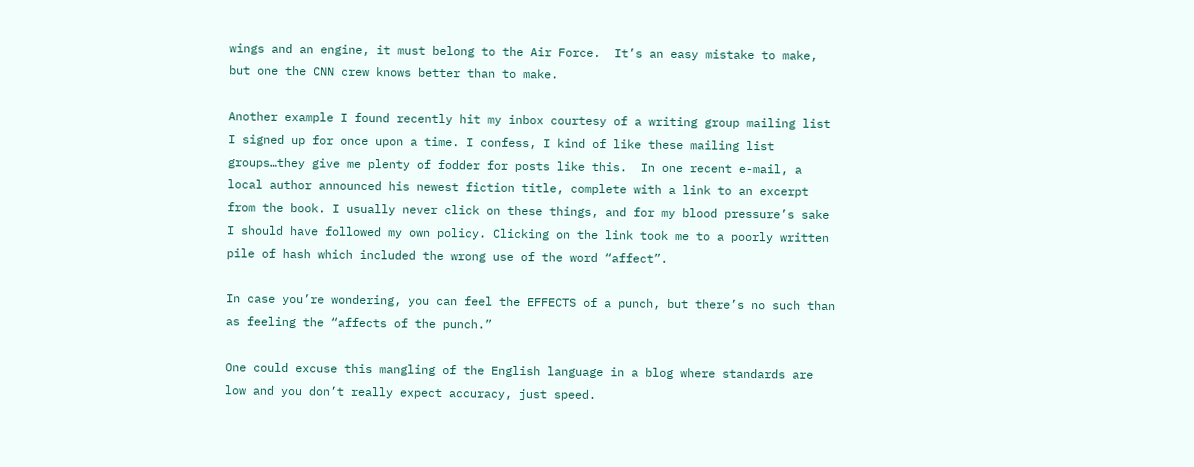wings and an engine, it must belong to the Air Force.  It’s an easy mistake to make, but one the CNN crew knows better than to make.

Another example I found recently hit my inbox courtesy of a writing group mailing list I signed up for once upon a time. I confess, I kind of like these mailing list groups…they give me plenty of fodder for posts like this.  In one recent e-mail, a local author announced his newest fiction title, complete with a link to an excerpt from the book. I usually never click on these things, and for my blood pressure’s sake I should have followed my own policy. Clicking on the link took me to a poorly written pile of hash which included the wrong use of the word “affect”.

In case you’re wondering, you can feel the EFFECTS of a punch, but there’s no such than as feeling the “affects of the punch.”

One could excuse this mangling of the English language in a blog where standards are low and you don’t really expect accuracy, just speed.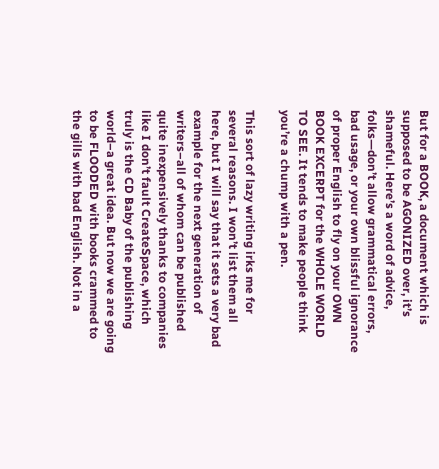But for a BOOK, a document which is supposed to be AGONIZED over, it’s shameful. Here’s a word of advice, folks—don’t allow grammatical errors, bad usage, or your own blissful ignorance of proper English to fly on your OWN BOOK EXCERPT for the WHOLE WORLD TO SEE. It tends to make people think you’re a chump with a pen.

This sort of lazy writing irks me for several reasons. I won’t list them all here, but I will say that it sets a very bad example for the next generation of writers–all of whom can be published quite inexpensively thanks to companies like I don’t fault CreateSpace, which truly is the CD Baby of the publishing world–a great idea. But now we are going to be FLOODED with books crammed to the gills with bad English. Not in a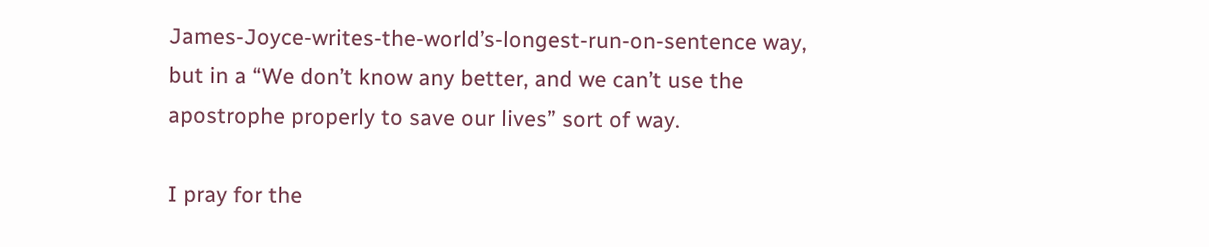James-Joyce-writes-the-world’s-longest-run-on-sentence way, but in a “We don’t know any better, and we can’t use the apostrophe properly to save our lives” sort of way.

I pray for the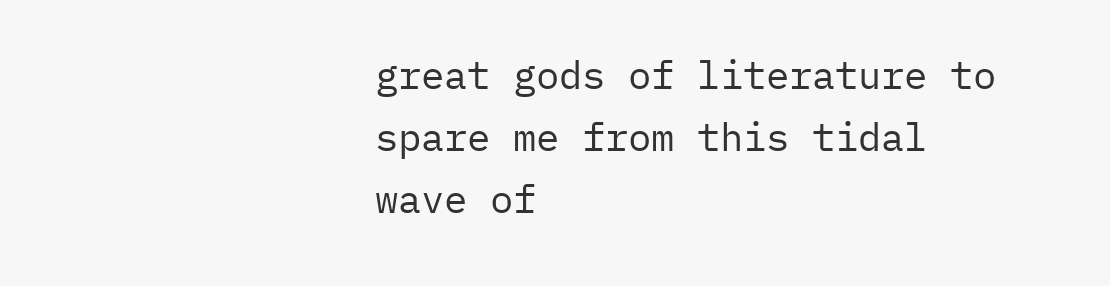great gods of literature to spare me from this tidal wave of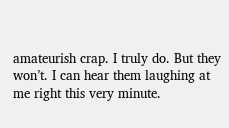amateurish crap. I truly do. But they won’t. I can hear them laughing at me right this very minute.